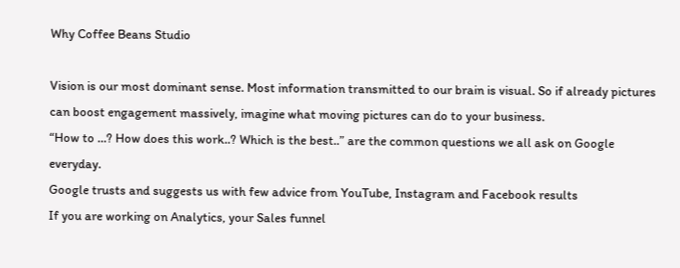Why Coffee Beans Studio

Vision is our most dominant sense. Most information transmitted to our brain is visual. So if already pictures can boost engagement massively, imagine what moving pictures can do to your business.
“How to …? How does this work..? Which is the best..” are the common questions we all ask on Google everyday.
Google trusts and suggests us with few advice from YouTube, Instagram and Facebook results
If you are working on Analytics, your Sales funnel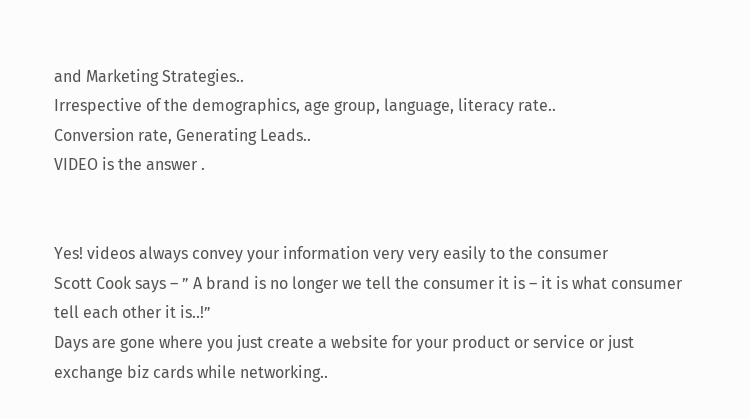and Marketing Strategies..
Irrespective of the demographics, age group, language, literacy rate..
Conversion rate, Generating Leads..
VIDEO is the answer .


Yes! videos always convey your information very very easily to the consumer
Scott Cook says – ” A brand is no longer we tell the consumer it is – it is what consumer tell each other it is..!”
Days are gone where you just create a website for your product or service or just exchange biz cards while networking..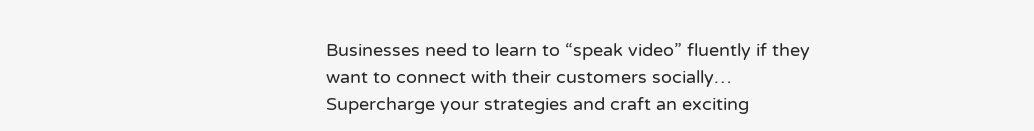Businesses need to learn to “speak video” fluently if they want to connect with their customers socially…
Supercharge your strategies and craft an exciting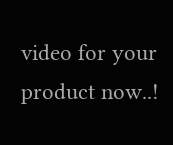video for your product now..!